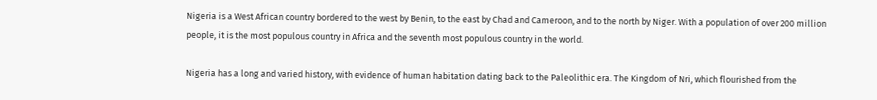Nigeria is a West African country bordered to the west by Benin, to the east by Chad and Cameroon, and to the north by Niger. With a population of over 200 million people, it is the most populous country in Africa and the seventh most populous country in the world.

Nigeria has a long and varied history, with evidence of human habitation dating back to the Paleolithic era. The Kingdom of Nri, which flourished from the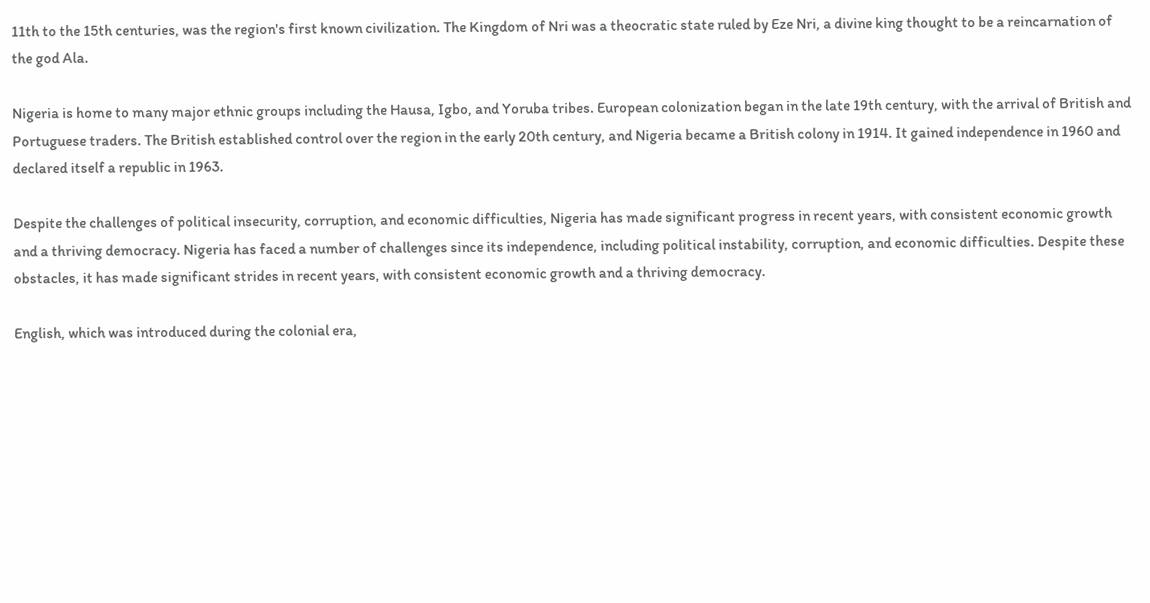11th to the 15th centuries, was the region's first known civilization. The Kingdom of Nri was a theocratic state ruled by Eze Nri, a divine king thought to be a reincarnation of the god Ala.

Nigeria is home to many major ethnic groups including the Hausa, Igbo, and Yoruba tribes. European colonization began in the late 19th century, with the arrival of British and Portuguese traders. The British established control over the region in the early 20th century, and Nigeria became a British colony in 1914. It gained independence in 1960 and declared itself a republic in 1963.

Despite the challenges of political insecurity, corruption, and economic difficulties, Nigeria has made significant progress in recent years, with consistent economic growth and a thriving democracy. Nigeria has faced a number of challenges since its independence, including political instability, corruption, and economic difficulties. Despite these obstacles, it has made significant strides in recent years, with consistent economic growth and a thriving democracy.

English, which was introduced during the colonial era,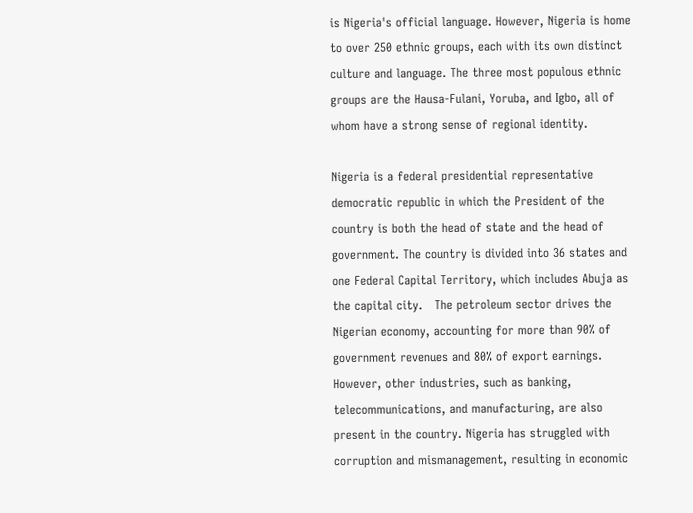is Nigeria's official language. However, Nigeria is home to over 250 ethnic groups, each with its own distinct culture and language. The three most populous ethnic groups are the Hausa-Fulani, Yoruba, and Igbo, all of whom have a strong sense of regional identity.

Nigeria is a federal presidential representative democratic republic in which the President of the country is both the head of state and the head of government. The country is divided into 36 states and one Federal Capital Territory, which includes Abuja as the capital city.   The petroleum sector drives the Nigerian economy, accounting for more than 90% of government revenues and 80% of export earnings. However, other industries, such as banking, telecommunications, and manufacturing, are also present in the country. Nigeria has struggled with corruption and mismanagement, resulting in economic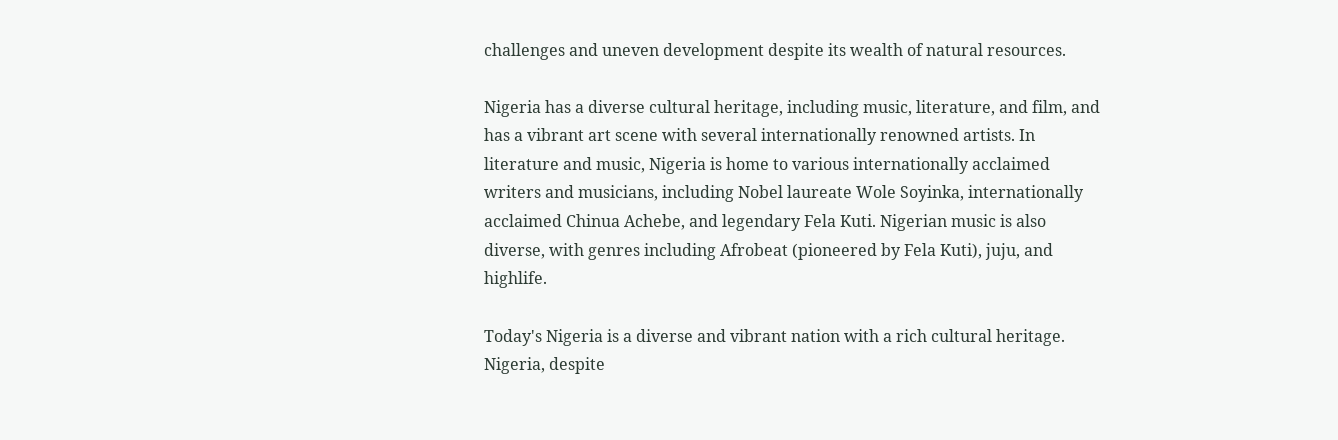challenges and uneven development despite its wealth of natural resources.

Nigeria has a diverse cultural heritage, including music, literature, and film, and has a vibrant art scene with several internationally renowned artists. In literature and music, Nigeria is home to various internationally acclaimed writers and musicians, including Nobel laureate Wole Soyinka, internationally acclaimed Chinua Achebe, and legendary Fela Kuti. Nigerian music is also diverse, with genres including Afrobeat (pioneered by Fela Kuti), juju, and highlife.

Today's Nigeria is a diverse and vibrant nation with a rich cultural heritage. Nigeria, despite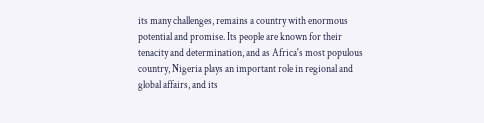its many challenges, remains a country with enormous potential and promise. Its people are known for their tenacity and determination, and as Africa's most populous country, Nigeria plays an important role in regional and global affairs, and its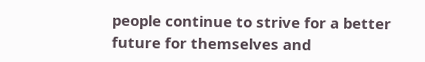people continue to strive for a better future for themselves and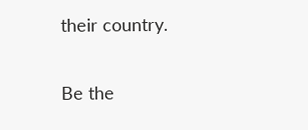their country.

Be the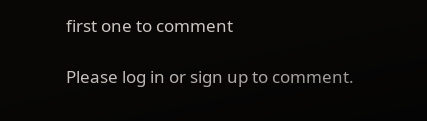first one to comment

Please log in or sign up to comment.